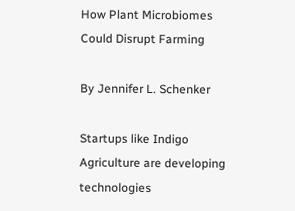How Plant Microbiomes Could Disrupt Farming

By Jennifer L. Schenker

Startups like Indigo Agriculture are developing technologies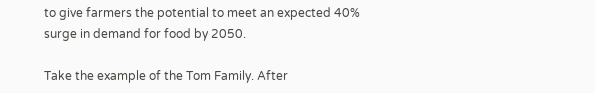to give farmers the potential to meet an expected 40% surge in demand for food by 2050.

Take the example of the Tom Family. After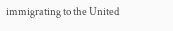immigrating to the United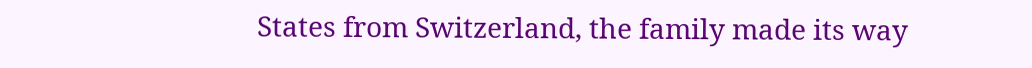States from Switzerland, the family made its way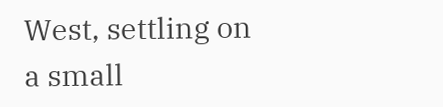West, settling on a small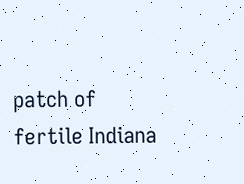patch of fertile Indiana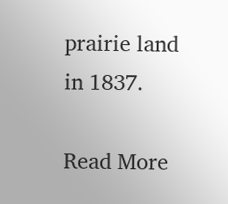prairie land in 1837.

Read More